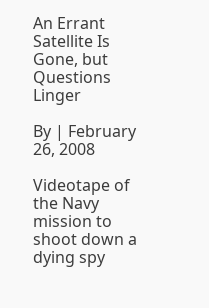An Errant Satellite Is Gone, but Questions Linger

By | February 26, 2008

Videotape of the Navy mission to shoot down a dying spy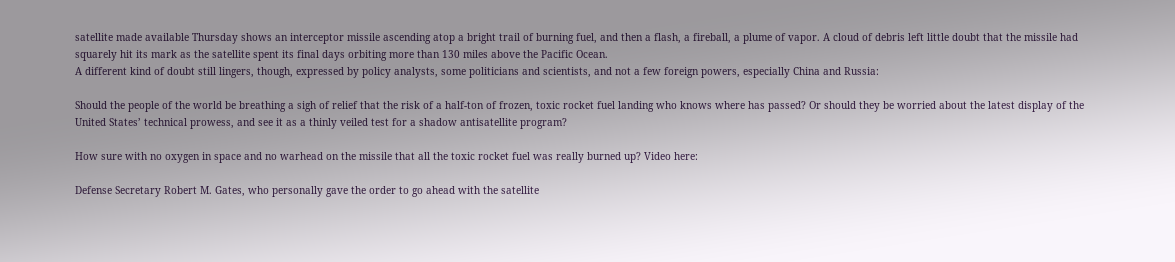satellite made available Thursday shows an interceptor missile ascending atop a bright trail of burning fuel, and then a flash, a fireball, a plume of vapor. A cloud of debris left little doubt that the missile had squarely hit its mark as the satellite spent its final days orbiting more than 130 miles above the Pacific Ocean.
A different kind of doubt still lingers, though, expressed by policy analysts, some politicians and scientists, and not a few foreign powers, especially China and Russia:

Should the people of the world be breathing a sigh of relief that the risk of a half-ton of frozen, toxic rocket fuel landing who knows where has passed? Or should they be worried about the latest display of the United States’ technical prowess, and see it as a thinly veiled test for a shadow antisatellite program?

How sure with no oxygen in space and no warhead on the missile that all the toxic rocket fuel was really burned up? Video here:

Defense Secretary Robert M. Gates, who personally gave the order to go ahead with the satellite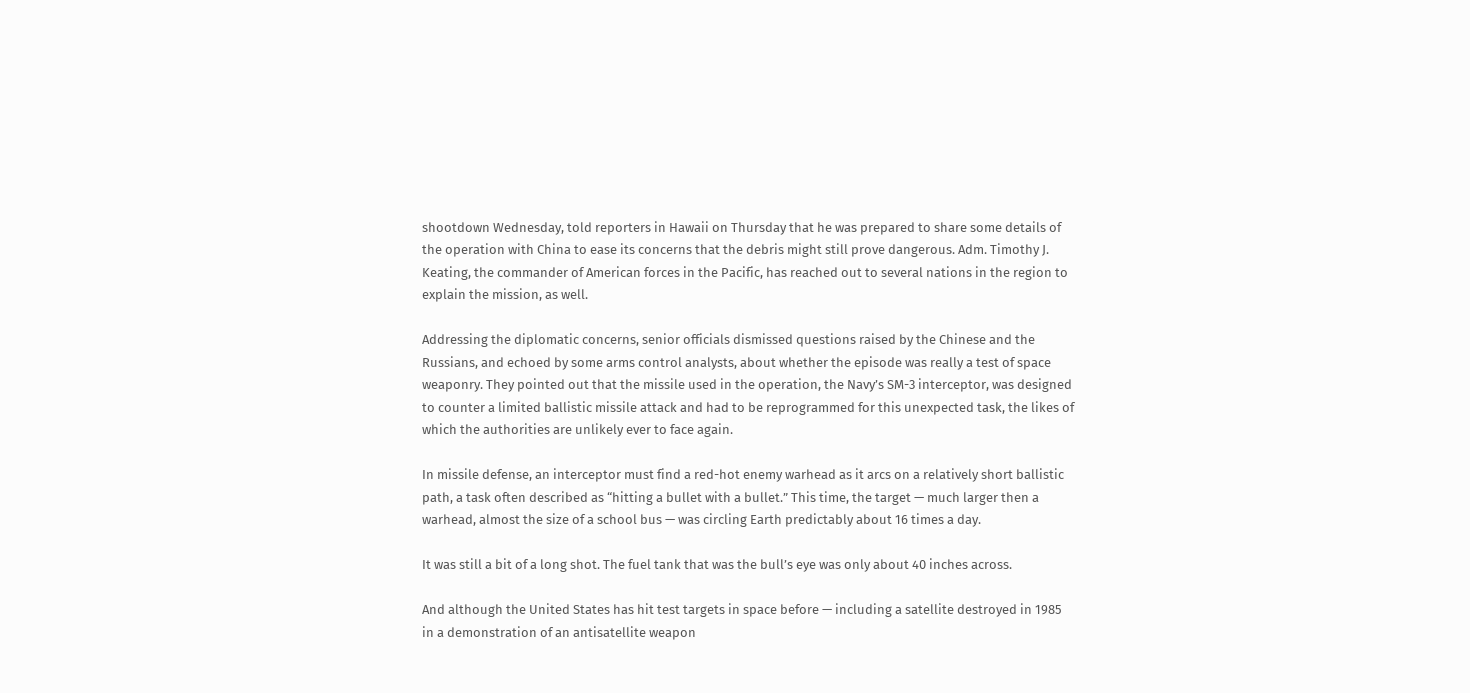shootdown Wednesday, told reporters in Hawaii on Thursday that he was prepared to share some details of the operation with China to ease its concerns that the debris might still prove dangerous. Adm. Timothy J. Keating, the commander of American forces in the Pacific, has reached out to several nations in the region to explain the mission, as well.

Addressing the diplomatic concerns, senior officials dismissed questions raised by the Chinese and the Russians, and echoed by some arms control analysts, about whether the episode was really a test of space weaponry. They pointed out that the missile used in the operation, the Navy’s SM-3 interceptor, was designed to counter a limited ballistic missile attack and had to be reprogrammed for this unexpected task, the likes of which the authorities are unlikely ever to face again.

In missile defense, an interceptor must find a red-hot enemy warhead as it arcs on a relatively short ballistic path, a task often described as “hitting a bullet with a bullet.” This time, the target — much larger then a warhead, almost the size of a school bus — was circling Earth predictably about 16 times a day.

It was still a bit of a long shot. The fuel tank that was the bull’s eye was only about 40 inches across.

And although the United States has hit test targets in space before — including a satellite destroyed in 1985 in a demonstration of an antisatellite weapon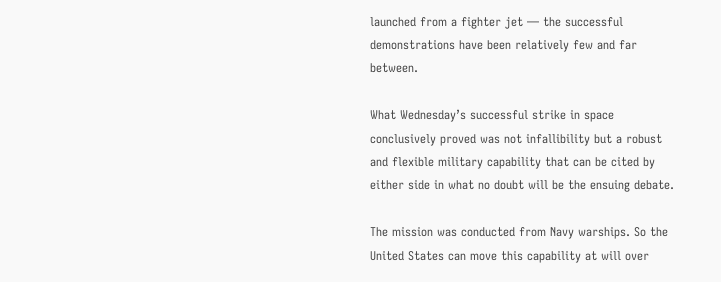launched from a fighter jet — the successful demonstrations have been relatively few and far between.

What Wednesday’s successful strike in space conclusively proved was not infallibility but a robust and flexible military capability that can be cited by either side in what no doubt will be the ensuing debate.

The mission was conducted from Navy warships. So the United States can move this capability at will over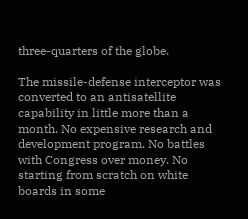three-quarters of the globe.

The missile-defense interceptor was converted to an antisatellite capability in little more than a month. No expensive research and development program. No battles with Congress over money. No starting from scratch on white boards in some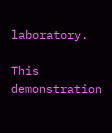laboratory.

This demonstration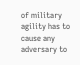of military agility has to cause any adversary to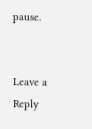pause.


Leave a Reply